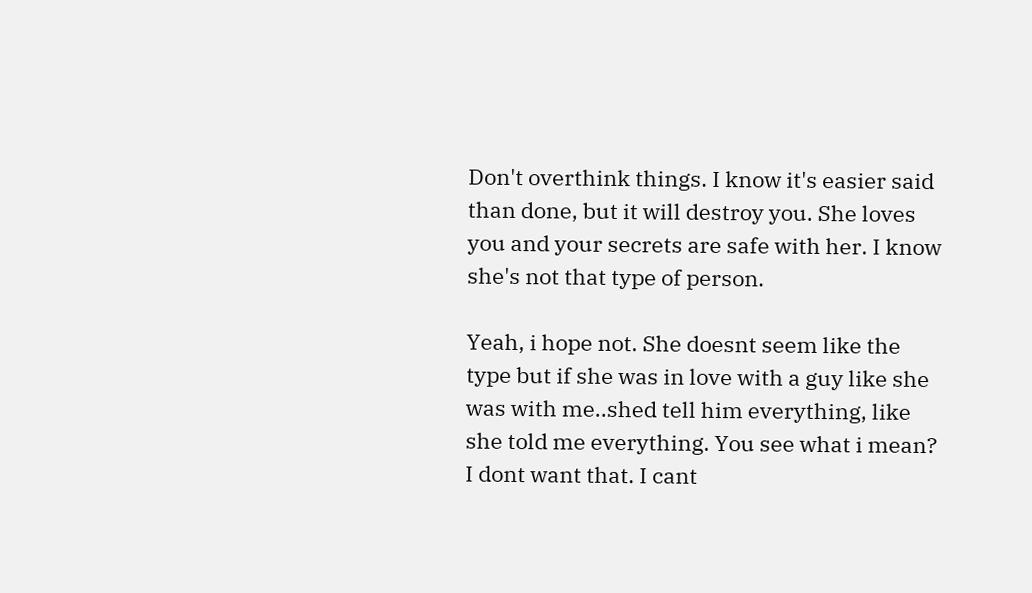Don't overthink things. I know it's easier said than done, but it will destroy you. She loves you and your secrets are safe with her. I know she's not that type of person.

Yeah, i hope not. She doesnt seem like the type but if she was in love with a guy like she was with me..shed tell him everything, like she told me everything. You see what i mean? I dont want that. I cant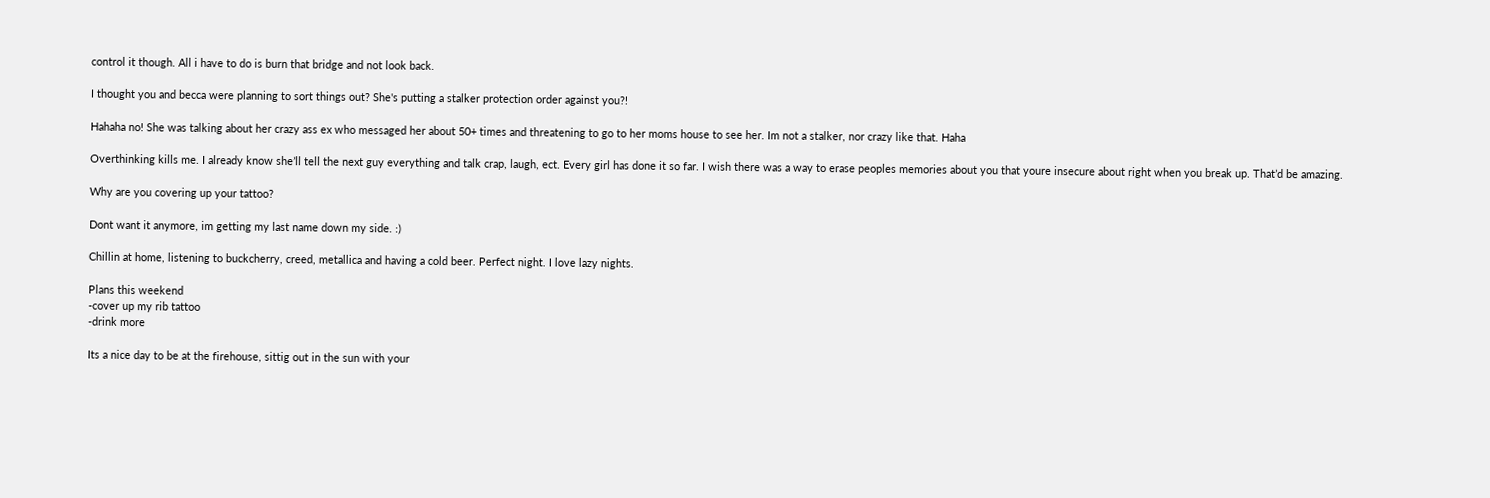control it though. All i have to do is burn that bridge and not look back.

I thought you and becca were planning to sort things out? She's putting a stalker protection order against you?!

Hahaha no! She was talking about her crazy ass ex who messaged her about 50+ times and threatening to go to her moms house to see her. Im not a stalker, nor crazy like that. Haha

Overthinking kills me. I already know she’ll tell the next guy everything and talk crap, laugh, ect. Every girl has done it so far. I wish there was a way to erase peoples memories about you that youre insecure about right when you break up. That’d be amazing.

Why are you covering up your tattoo?

Dont want it anymore, im getting my last name down my side. :)

Chillin at home, listening to buckcherry, creed, metallica and having a cold beer. Perfect night. I love lazy nights.

Plans this weekend
-cover up my rib tattoo
-drink more

Its a nice day to be at the firehouse, sittig out in the sun with your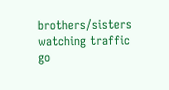brothers/sisters watching traffic go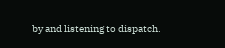by and listening to dispatch.